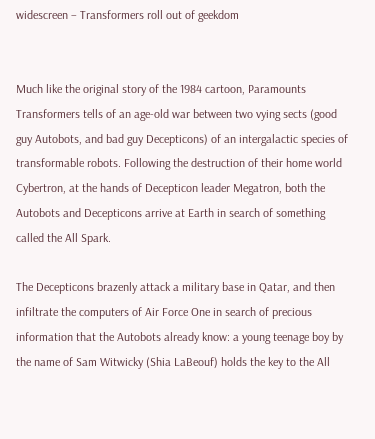widescreen – Transformers roll out of geekdom


Much like the original story of the 1984 cartoon, Paramounts Transformers tells of an age-old war between two vying sects (good guy Autobots, and bad guy Decepticons) of an intergalactic species of transformable robots. Following the destruction of their home world Cybertron, at the hands of Decepticon leader Megatron, both the Autobots and Decepticons arrive at Earth in search of something called the All Spark.

The Decepticons brazenly attack a military base in Qatar, and then infiltrate the computers of Air Force One in search of precious information that the Autobots already know: a young teenage boy by the name of Sam Witwicky (Shia LaBeouf) holds the key to the All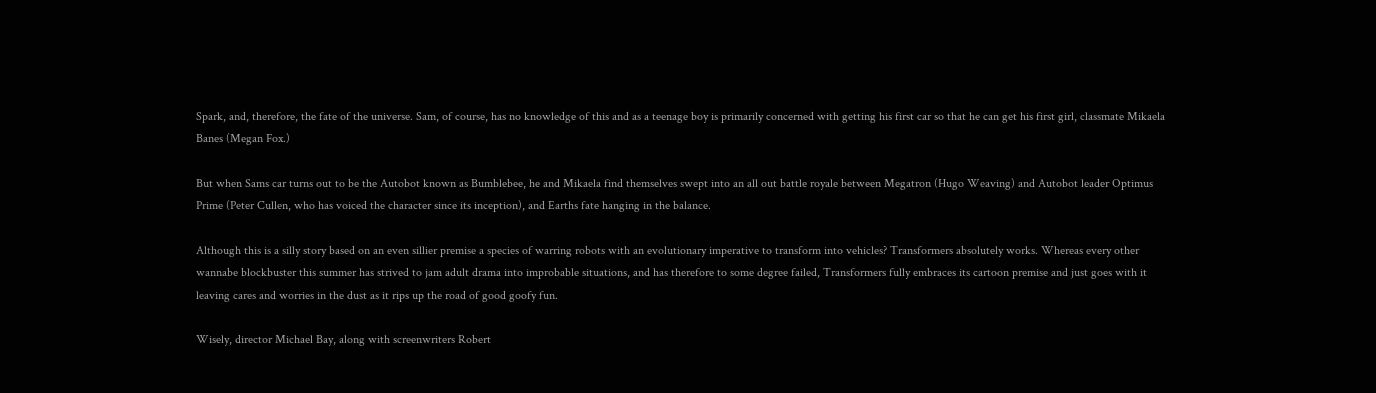Spark, and, therefore, the fate of the universe. Sam, of course, has no knowledge of this and as a teenage boy is primarily concerned with getting his first car so that he can get his first girl, classmate Mikaela Banes (Megan Fox.)

But when Sams car turns out to be the Autobot known as Bumblebee, he and Mikaela find themselves swept into an all out battle royale between Megatron (Hugo Weaving) and Autobot leader Optimus Prime (Peter Cullen, who has voiced the character since its inception), and Earths fate hanging in the balance.

Although this is a silly story based on an even sillier premise a species of warring robots with an evolutionary imperative to transform into vehicles? Transformers absolutely works. Whereas every other wannabe blockbuster this summer has strived to jam adult drama into improbable situations, and has therefore to some degree failed, Transformers fully embraces its cartoon premise and just goes with it leaving cares and worries in the dust as it rips up the road of good goofy fun.

Wisely, director Michael Bay, along with screenwriters Robert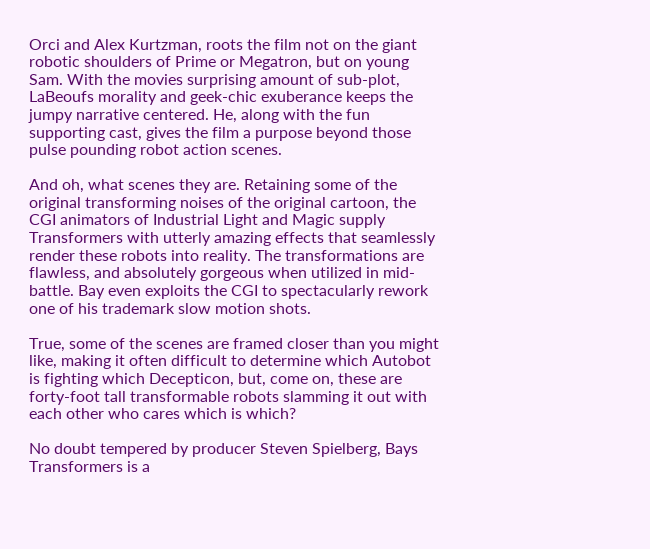Orci and Alex Kurtzman, roots the film not on the giant robotic shoulders of Prime or Megatron, but on young Sam. With the movies surprising amount of sub-plot, LaBeoufs morality and geek-chic exuberance keeps the jumpy narrative centered. He, along with the fun supporting cast, gives the film a purpose beyond those pulse pounding robot action scenes.

And oh, what scenes they are. Retaining some of the original transforming noises of the original cartoon, the CGI animators of Industrial Light and Magic supply Transformers with utterly amazing effects that seamlessly render these robots into reality. The transformations are flawless, and absolutely gorgeous when utilized in mid-battle. Bay even exploits the CGI to spectacularly rework one of his trademark slow motion shots.

True, some of the scenes are framed closer than you might like, making it often difficult to determine which Autobot is fighting which Decepticon, but, come on, these are forty-foot tall transformable robots slamming it out with each other who cares which is which?

No doubt tempered by producer Steven Spielberg, Bays Transformers is a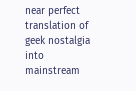near perfect translation of geek nostalgia into mainstream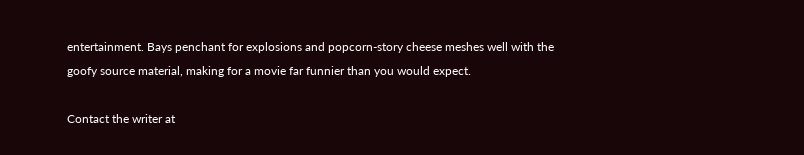entertainment. Bays penchant for explosions and popcorn-story cheese meshes well with the goofy source material, making for a movie far funnier than you would expect.

Contact the writer at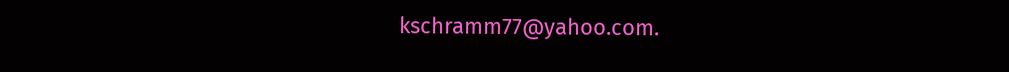kschramm77@yahoo.com.